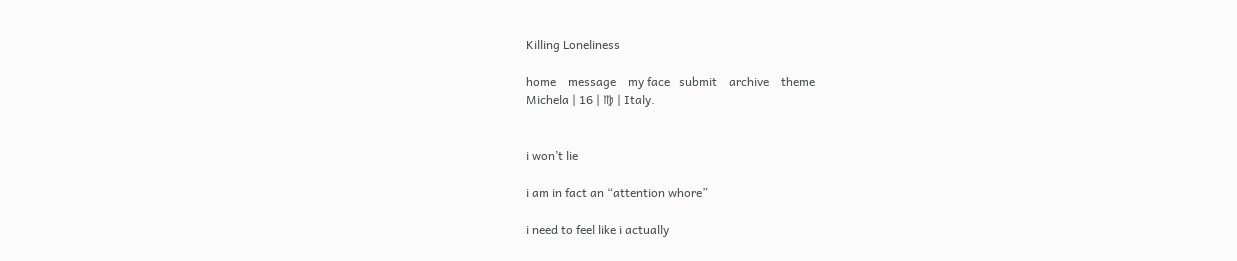Killing Loneliness

home    message    my face   submit    archive    theme
Michela | 16 | ♍ | Italy.


i won’t lie

i am in fact an “attention whore”

i need to feel like i actually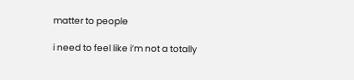matter to people

i need to feel like i’m not a totally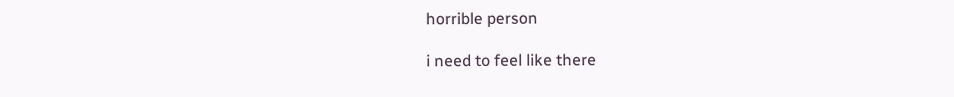horrible person

i need to feel like there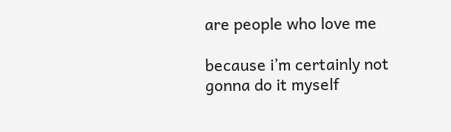are people who love me

because i’m certainly not gonna do it myself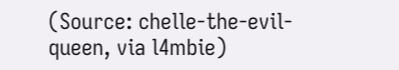(Source: chelle-the-evil-queen, via l4mbie)